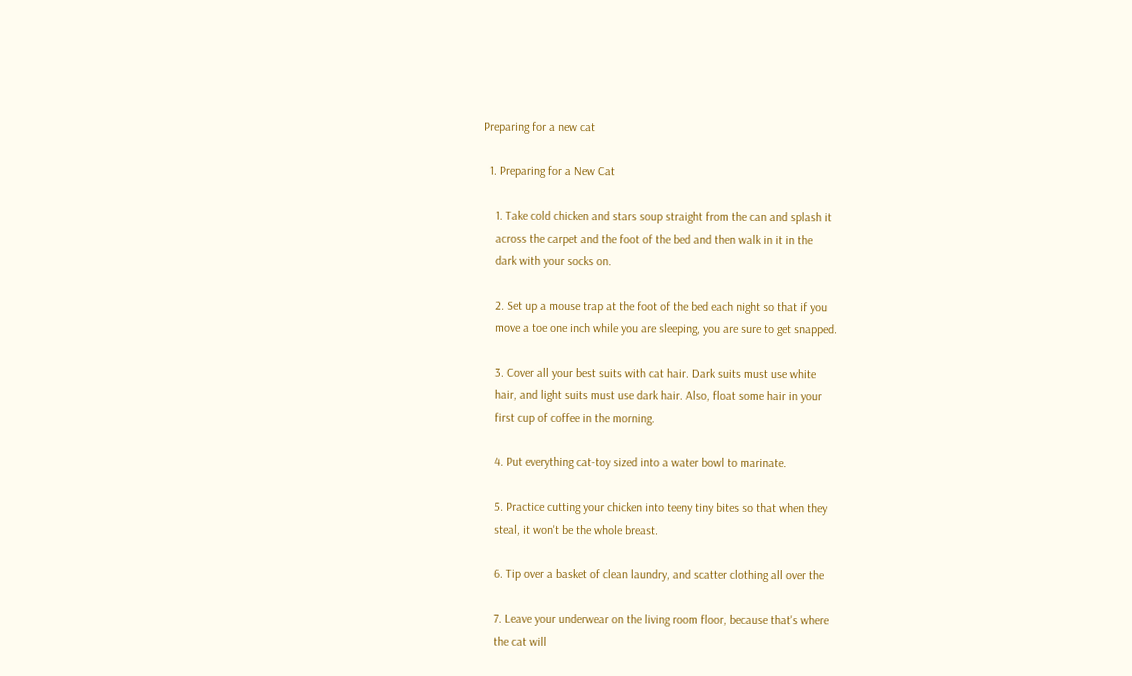Preparing for a new cat

  1. Preparing for a New Cat

    1. Take cold chicken and stars soup straight from the can and splash it
    across the carpet and the foot of the bed and then walk in it in the
    dark with your socks on.

    2. Set up a mouse trap at the foot of the bed each night so that if you
    move a toe one inch while you are sleeping, you are sure to get snapped.

    3. Cover all your best suits with cat hair. Dark suits must use white
    hair, and light suits must use dark hair. Also, float some hair in your
    first cup of coffee in the morning.

    4. Put everything cat-toy sized into a water bowl to marinate.

    5. Practice cutting your chicken into teeny tiny bites so that when they
    steal, it won't be the whole breast.

    6. Tip over a basket of clean laundry, and scatter clothing all over the

    7. Leave your underwear on the living room floor, because that's where
    the cat will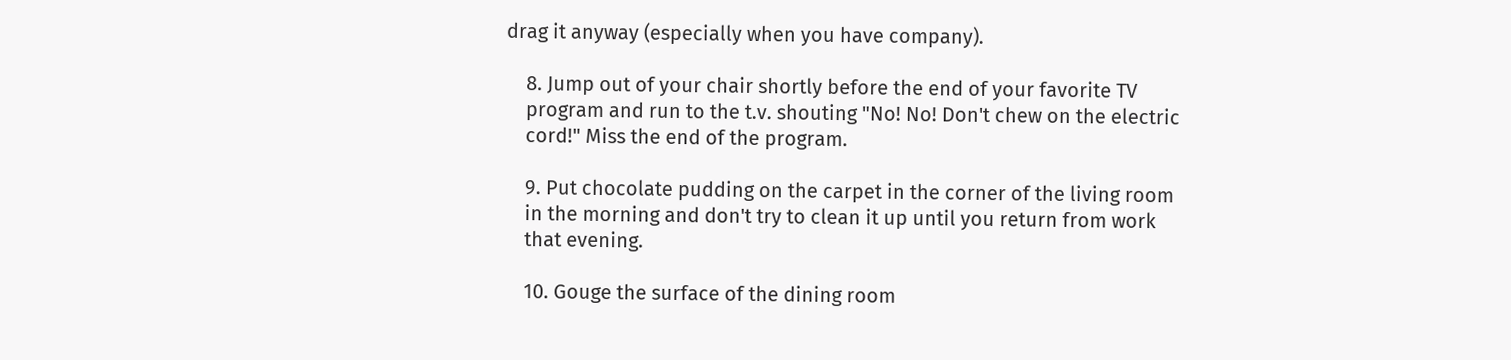drag it anyway (especially when you have company).

    8. Jump out of your chair shortly before the end of your favorite TV
    program and run to the t.v. shouting "No! No! Don't chew on the electric
    cord!" Miss the end of the program.

    9. Put chocolate pudding on the carpet in the corner of the living room
    in the morning and don't try to clean it up until you return from work
    that evening.

    10. Gouge the surface of the dining room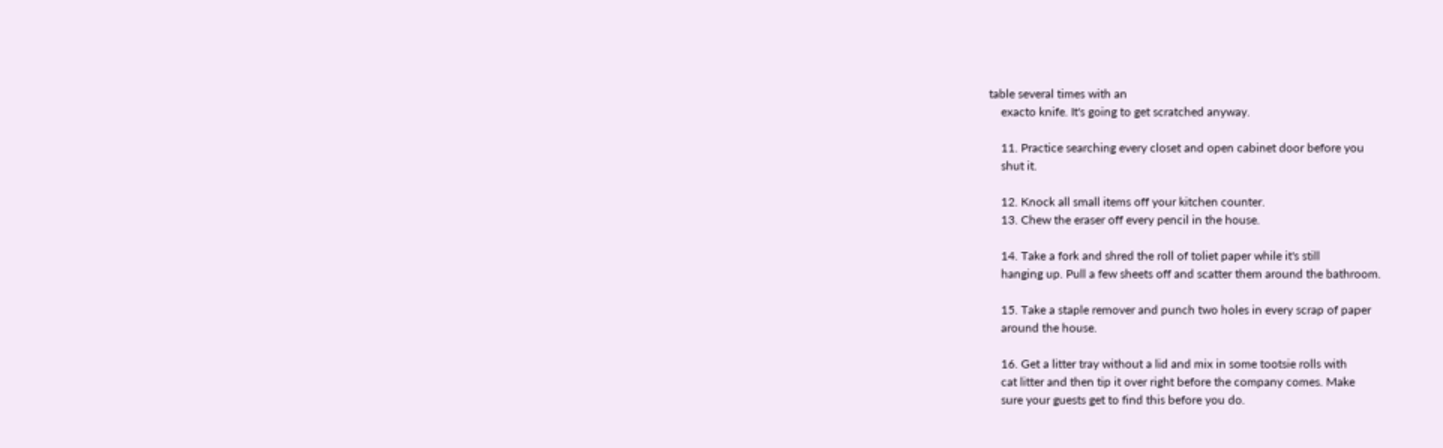table several times with an
    exacto knife. It's going to get scratched anyway.

    11. Practice searching every closet and open cabinet door before you
    shut it.

    12. Knock all small items off your kitchen counter.
    13. Chew the eraser off every pencil in the house.

    14. Take a fork and shred the roll of toliet paper while it's still
    hanging up. Pull a few sheets off and scatter them around the bathroom.

    15. Take a staple remover and punch two holes in every scrap of paper
    around the house.

    16. Get a litter tray without a lid and mix in some tootsie rolls with
    cat litter and then tip it over right before the company comes. Make
    sure your guests get to find this before you do.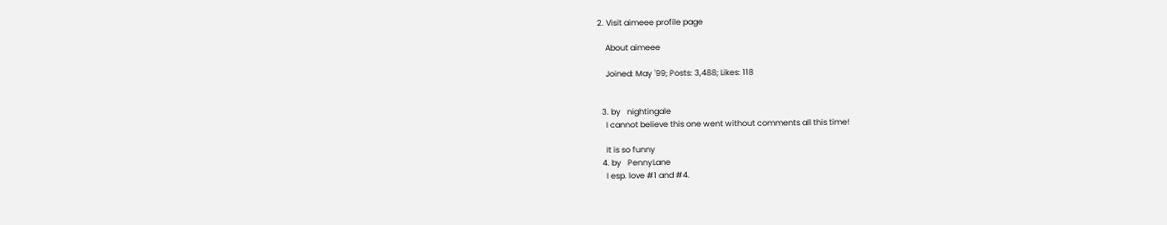2. Visit aimeee profile page

    About aimeee

    Joined: May '99; Posts: 3,488; Likes: 118


  3. by   nightingale
    I cannot believe this one went without comments all this time!

    It is so funny
  4. by   PennyLane
    I esp. love #1 and #4.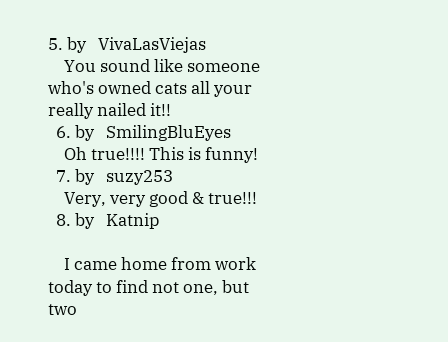5. by   VivaLasViejas
    You sound like someone who's owned cats all your really nailed it!!
  6. by   SmilingBluEyes
    Oh true!!!! This is funny!
  7. by   suzy253
    Very, very good & true!!!
  8. by   Katnip

    I came home from work today to find not one, but two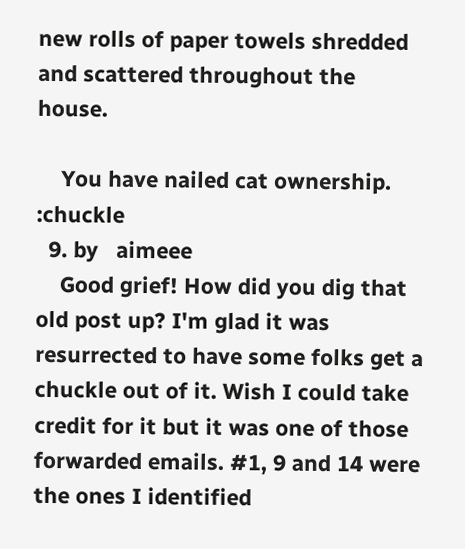new rolls of paper towels shredded and scattered throughout the house.

    You have nailed cat ownership. :chuckle
  9. by   aimeee
    Good grief! How did you dig that old post up? I'm glad it was resurrected to have some folks get a chuckle out of it. Wish I could take credit for it but it was one of those forwarded emails. #1, 9 and 14 were the ones I identified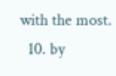with the most.
  10. by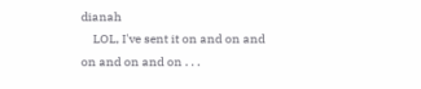dianah
    LOL, I've sent it on and on and on and on and on . . .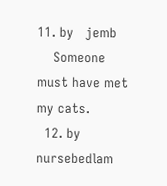11. by   jemb
    Someone must have met my cats.
  12. by   nursebedlam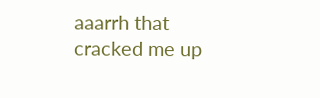aaarrh that cracked me up